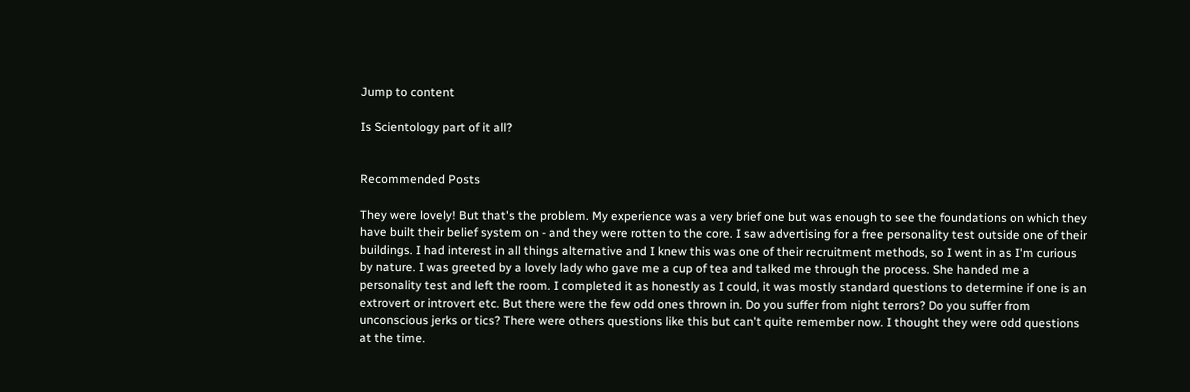Jump to content

Is Scientology part of it all?


Recommended Posts

They were lovely! But that's the problem. My experience was a very brief one but was enough to see the foundations on which they have built their belief system on - and they were rotten to the core. I saw advertising for a free personality test outside one of their buildings. I had interest in all things alternative and I knew this was one of their recruitment methods, so I went in as I'm curious by nature. I was greeted by a lovely lady who gave me a cup of tea and talked me through the process. She handed me a personality test and left the room. I completed it as honestly as I could, it was mostly standard questions to determine if one is an extrovert or introvert etc. But there were the few odd ones thrown in. Do you suffer from night terrors? Do you suffer from unconscious jerks or tics? There were others questions like this but can't quite remember now. I thought they were odd questions at the time.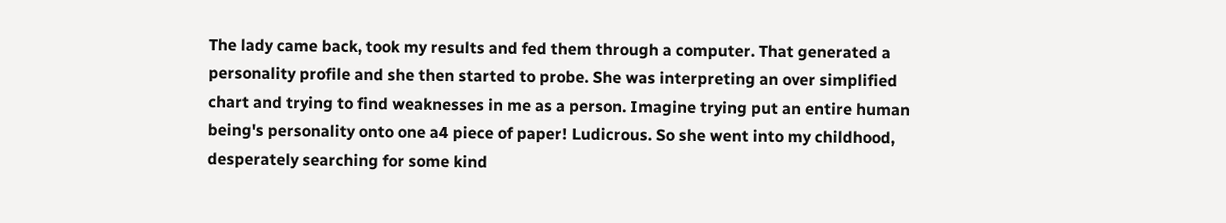The lady came back, took my results and fed them through a computer. That generated a personality profile and she then started to probe. She was interpreting an over simplified chart and trying to find weaknesses in me as a person. Imagine trying put an entire human being's personality onto one a4 piece of paper! Ludicrous. So she went into my childhood, desperately searching for some kind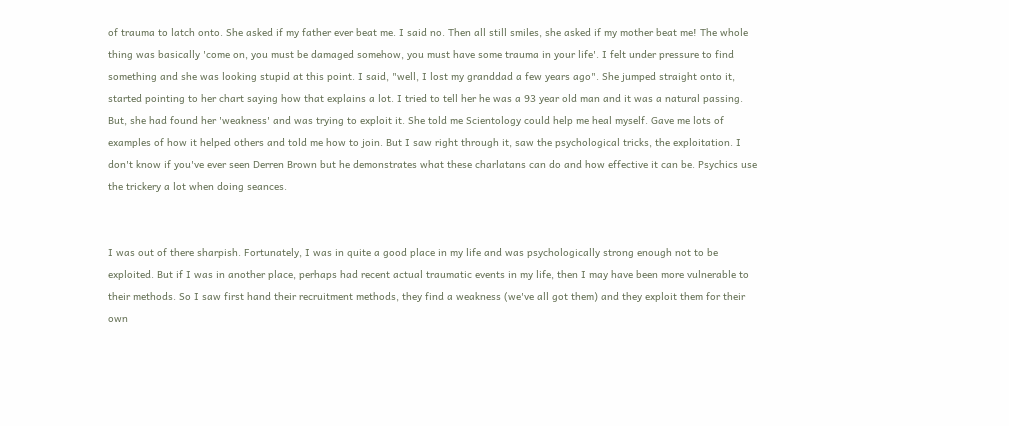of trauma to latch onto. She asked if my father ever beat me. I said no. Then all still smiles, she asked if my mother beat me! The whole thing was basically 'come on, you must be damaged somehow, you must have some trauma in your life'. I felt under pressure to find something and she was looking stupid at this point. I said, "well, I lost my granddad a few years ago". She jumped straight onto it, started pointing to her chart saying how that explains a lot. I tried to tell her he was a 93 year old man and it was a natural passing. But, she had found her 'weakness' and was trying to exploit it. She told me Scientology could help me heal myself. Gave me lots of examples of how it helped others and told me how to join. But I saw right through it, saw the psychological tricks, the exploitation. I don't know if you've ever seen Derren Brown but he demonstrates what these charlatans can do and how effective it can be. Psychics use the trickery a lot when doing seances.


I was out of there sharpish. Fortunately, I was in quite a good place in my life and was psychologically strong enough not to be exploited. But if I was in another place, perhaps had recent actual traumatic events in my life, then I may have been more vulnerable to their methods. So I saw first hand their recruitment methods, they find a weakness (we've all got them) and they exploit them for their own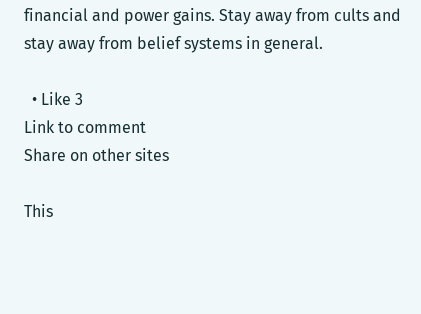financial and power gains. Stay away from cults and stay away from belief systems in general.

  • Like 3
Link to comment
Share on other sites

This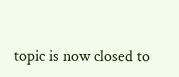topic is now closed to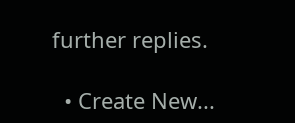further replies.

  • Create New...